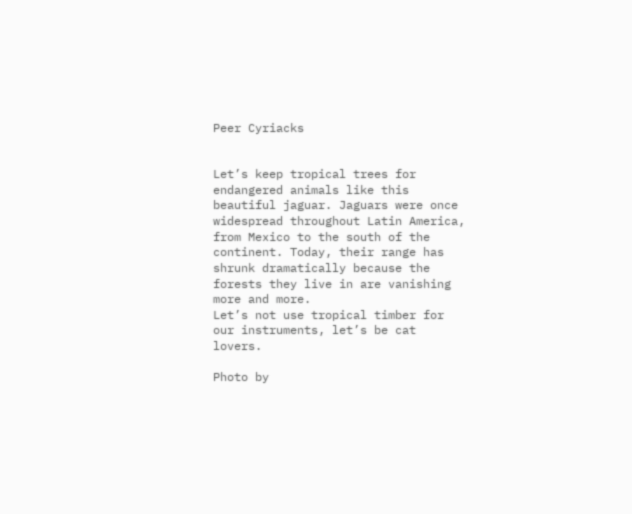Peer Cyriacks


Let’s keep tropical trees for endangered animals like this beautiful jaguar. Jaguars were once widespread throughout Latin America, from Mexico to the south of the continent. Today, their range has shrunk dramatically because the forests they live in are vanishing more and more.
Let’s not use tropical timber for our instruments, let’s be cat lovers.

Photo by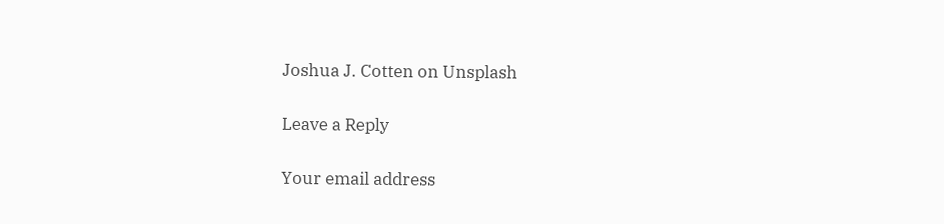Joshua J. Cotten on Unsplash

Leave a Reply

Your email address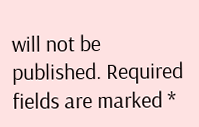will not be published. Required fields are marked *